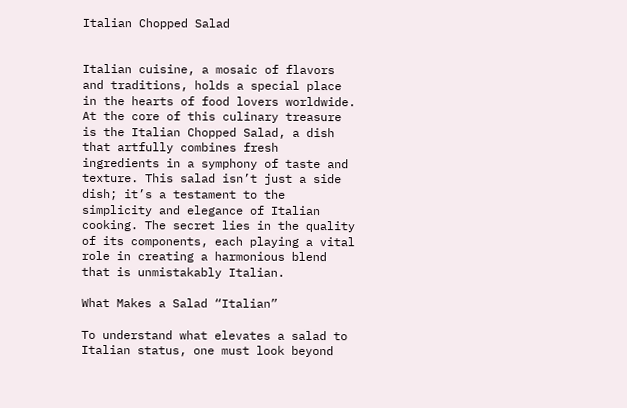Italian Chopped Salad


Italian cuisine, a mosaic of flavors and traditions, holds a special place in the hearts of food lovers worldwide. At the core of this culinary treasure is the Italian Chopped Salad, a dish that artfully combines fresh ingredients in a symphony of taste and texture. This salad isn’t just a side dish; it’s a testament to the simplicity and elegance of Italian cooking. The secret lies in the quality of its components, each playing a vital role in creating a harmonious blend that is unmistakably Italian.

What Makes a Salad “Italian”

To understand what elevates a salad to Italian status, one must look beyond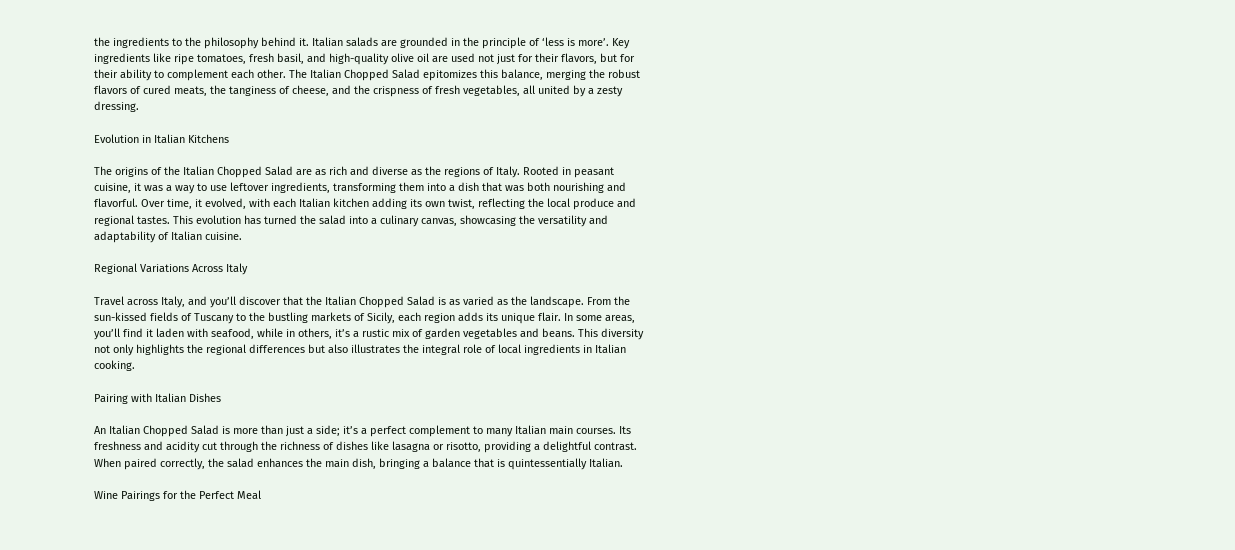the ingredients to the philosophy behind it. Italian salads are grounded in the principle of ‘less is more’. Key ingredients like ripe tomatoes, fresh basil, and high-quality olive oil are used not just for their flavors, but for their ability to complement each other. The Italian Chopped Salad epitomizes this balance, merging the robust flavors of cured meats, the tanginess of cheese, and the crispness of fresh vegetables, all united by a zesty dressing.

Evolution in Italian Kitchens

The origins of the Italian Chopped Salad are as rich and diverse as the regions of Italy. Rooted in peasant cuisine, it was a way to use leftover ingredients, transforming them into a dish that was both nourishing and flavorful. Over time, it evolved, with each Italian kitchen adding its own twist, reflecting the local produce and regional tastes. This evolution has turned the salad into a culinary canvas, showcasing the versatility and adaptability of Italian cuisine.

Regional Variations Across Italy

Travel across Italy, and you’ll discover that the Italian Chopped Salad is as varied as the landscape. From the sun-kissed fields of Tuscany to the bustling markets of Sicily, each region adds its unique flair. In some areas, you’ll find it laden with seafood, while in others, it’s a rustic mix of garden vegetables and beans. This diversity not only highlights the regional differences but also illustrates the integral role of local ingredients in Italian cooking.

Pairing with Italian Dishes

An Italian Chopped Salad is more than just a side; it’s a perfect complement to many Italian main courses. Its freshness and acidity cut through the richness of dishes like lasagna or risotto, providing a delightful contrast. When paired correctly, the salad enhances the main dish, bringing a balance that is quintessentially Italian.

Wine Pairings for the Perfect Meal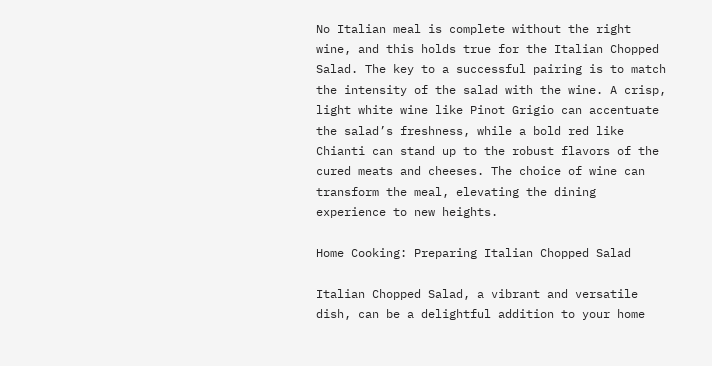No Italian meal is complete without the right wine, and this holds true for the Italian Chopped Salad. The key to a successful pairing is to match the intensity of the salad with the wine. A crisp, light white wine like Pinot Grigio can accentuate the salad’s freshness, while a bold red like Chianti can stand up to the robust flavors of the cured meats and cheeses. The choice of wine can transform the meal, elevating the dining experience to new heights.

Home Cooking: Preparing Italian Chopped Salad

Italian Chopped Salad, a vibrant and versatile dish, can be a delightful addition to your home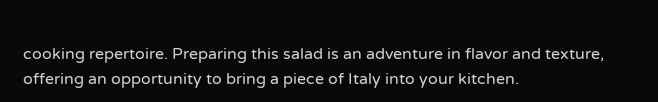cooking repertoire. Preparing this salad is an adventure in flavor and texture, offering an opportunity to bring a piece of Italy into your kitchen.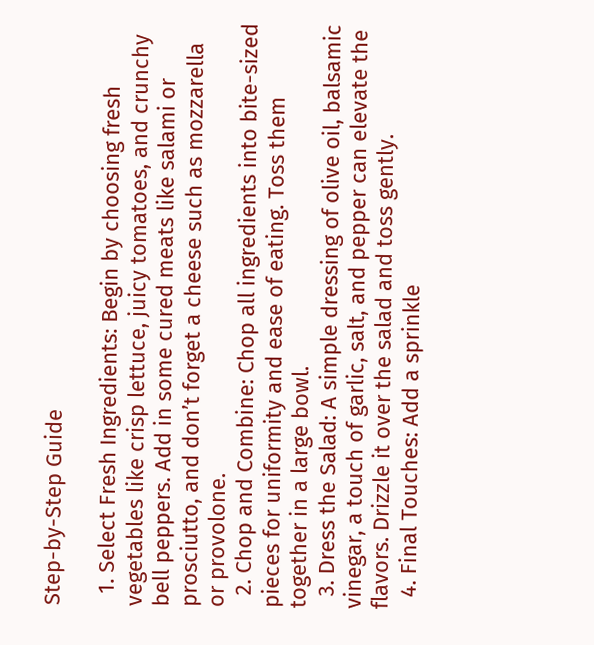Step-by-Step Guide

  1. Select Fresh Ingredients: Begin by choosing fresh vegetables like crisp lettuce, juicy tomatoes, and crunchy bell peppers. Add in some cured meats like salami or prosciutto, and don’t forget a cheese such as mozzarella or provolone.
  2. Chop and Combine: Chop all ingredients into bite-sized pieces for uniformity and ease of eating. Toss them together in a large bowl.
  3. Dress the Salad: A simple dressing of olive oil, balsamic vinegar, a touch of garlic, salt, and pepper can elevate the flavors. Drizzle it over the salad and toss gently.
  4. Final Touches: Add a sprinkle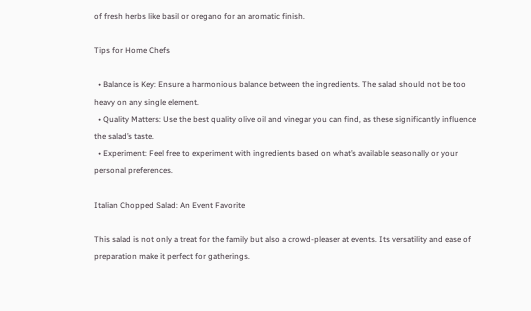of fresh herbs like basil or oregano for an aromatic finish.

Tips for Home Chefs

  • Balance is Key: Ensure a harmonious balance between the ingredients. The salad should not be too heavy on any single element.
  • Quality Matters: Use the best quality olive oil and vinegar you can find, as these significantly influence the salad’s taste.
  • Experiment: Feel free to experiment with ingredients based on what’s available seasonally or your personal preferences.

Italian Chopped Salad: An Event Favorite

This salad is not only a treat for the family but also a crowd-pleaser at events. Its versatility and ease of preparation make it perfect for gatherings.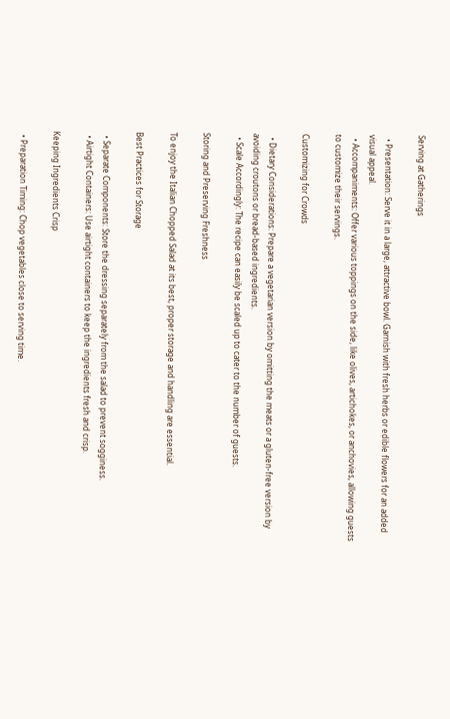Serving at Gatherings

  • Presentation: Serve it in a large, attractive bowl. Garnish with fresh herbs or edible flowers for an added visual appeal.
  • Accompaniments: Offer various toppings on the side, like olives, artichokes, or anchovies, allowing guests to customize their servings.

Customizing for Crowds

  • Dietary Considerations: Prepare a vegetarian version by omitting the meats or a gluten-free version by avoiding croutons or bread-based ingredients.
  • Scale Accordingly: The recipe can easily be scaled up to cater to the number of guests.

Storing and Preserving Freshness

To enjoy the Italian Chopped Salad at its best, proper storage and handling are essential.

Best Practices for Storage

  • Separate Components: Store the dressing separately from the salad to prevent sogginess.
  • Airtight Containers: Use airtight containers to keep the ingredients fresh and crisp.

Keeping Ingredients Crisp

  • Preparation Timing: Chop vegetables close to serving time.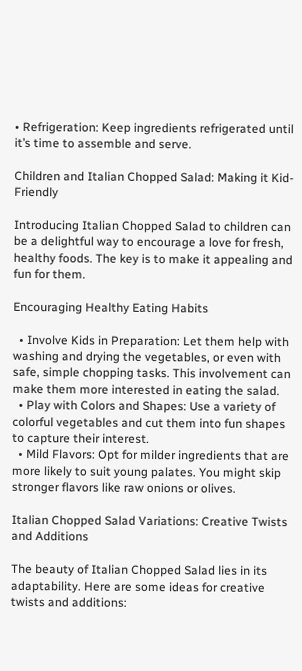• Refrigeration: Keep ingredients refrigerated until it’s time to assemble and serve.

Children and Italian Chopped Salad: Making it Kid-Friendly

Introducing Italian Chopped Salad to children can be a delightful way to encourage a love for fresh, healthy foods. The key is to make it appealing and fun for them.

Encouraging Healthy Eating Habits

  • Involve Kids in Preparation: Let them help with washing and drying the vegetables, or even with safe, simple chopping tasks. This involvement can make them more interested in eating the salad.
  • Play with Colors and Shapes: Use a variety of colorful vegetables and cut them into fun shapes to capture their interest.
  • Mild Flavors: Opt for milder ingredients that are more likely to suit young palates. You might skip stronger flavors like raw onions or olives.

Italian Chopped Salad Variations: Creative Twists and Additions

The beauty of Italian Chopped Salad lies in its adaptability. Here are some ideas for creative twists and additions: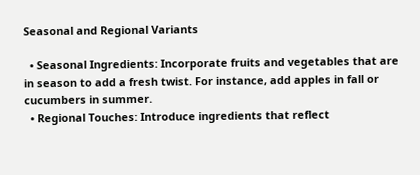Seasonal and Regional Variants

  • Seasonal Ingredients: Incorporate fruits and vegetables that are in season to add a fresh twist. For instance, add apples in fall or cucumbers in summer.
  • Regional Touches: Introduce ingredients that reflect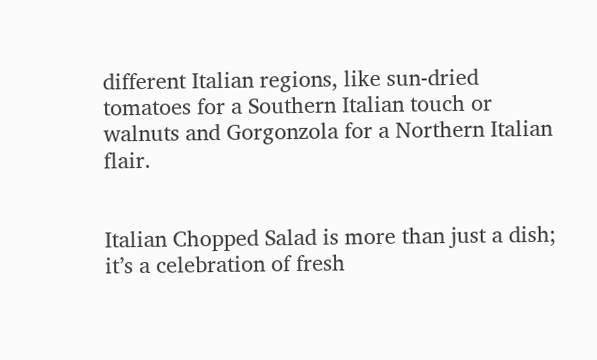different Italian regions, like sun-dried tomatoes for a Southern Italian touch or walnuts and Gorgonzola for a Northern Italian flair.


Italian Chopped Salad is more than just a dish; it’s a celebration of fresh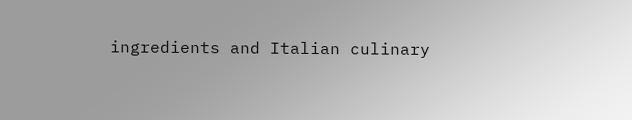ingredients and Italian culinary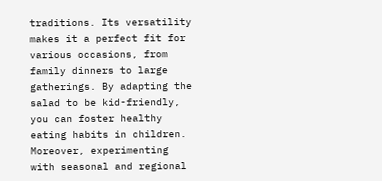traditions. Its versatility makes it a perfect fit for various occasions, from family dinners to large gatherings. By adapting the salad to be kid-friendly, you can foster healthy eating habits in children. Moreover, experimenting with seasonal and regional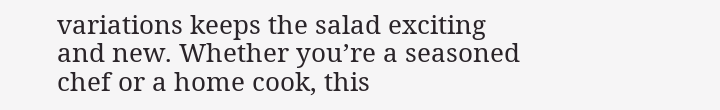variations keeps the salad exciting and new. Whether you’re a seasoned chef or a home cook, this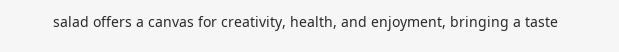salad offers a canvas for creativity, health, and enjoyment, bringing a taste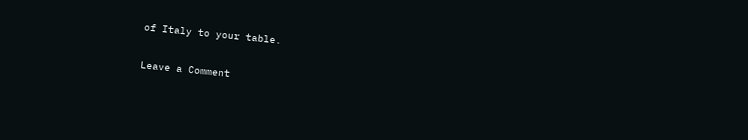of Italy to your table.

Leave a Comment